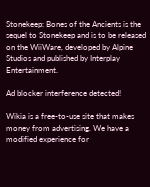Stonekeep: Bones of the Ancients is the sequel to Stonekeep and is to be released on the WiiWare, developed by Alpine Studios and published by Interplay Entertainment.

Ad blocker interference detected!

Wikia is a free-to-use site that makes money from advertising. We have a modified experience for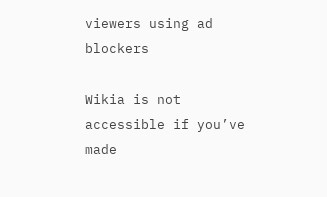viewers using ad blockers

Wikia is not accessible if you’ve made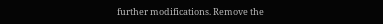further modifications. Remove the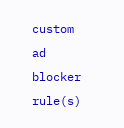custom ad blocker rule(s)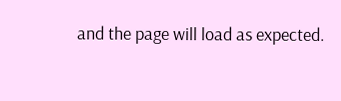and the page will load as expected.